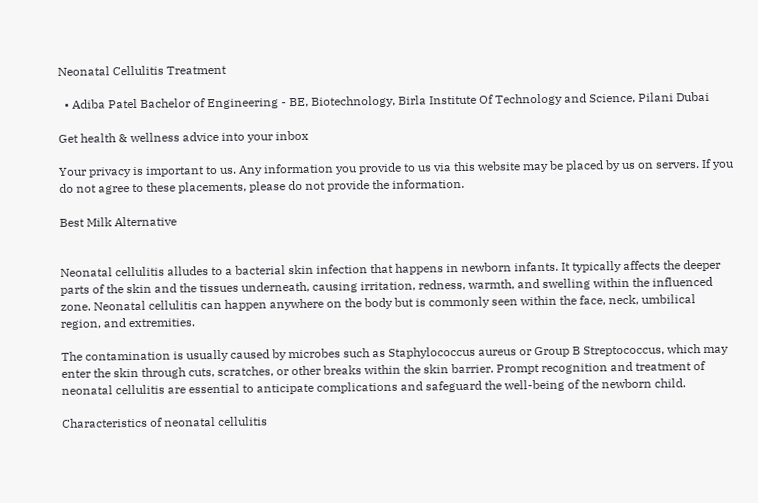Neonatal Cellulitis Treatment

  • Adiba Patel Bachelor of Engineering - BE, Biotechnology, Birla Institute Of Technology and Science, Pilani Dubai

Get health & wellness advice into your inbox

Your privacy is important to us. Any information you provide to us via this website may be placed by us on servers. If you do not agree to these placements, please do not provide the information.

Best Milk Alternative


Neonatal cellulitis alludes to a bacterial skin infection that happens in newborn infants. It typically affects the deeper parts of the skin and the tissues underneath, causing irritation, redness, warmth, and swelling within the influenced zone. Neonatal cellulitis can happen anywhere on the body but is commonly seen within the face, neck, umbilical region, and extremities.

The contamination is usually caused by microbes such as Staphylococcus aureus or Group B Streptococcus, which may enter the skin through cuts, scratches, or other breaks within the skin barrier. Prompt recognition and treatment of neonatal cellulitis are essential to anticipate complications and safeguard the well-being of the newborn child.

Characteristics of neonatal cellulitis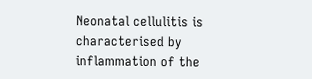Neonatal cellulitis is characterised by inflammation of the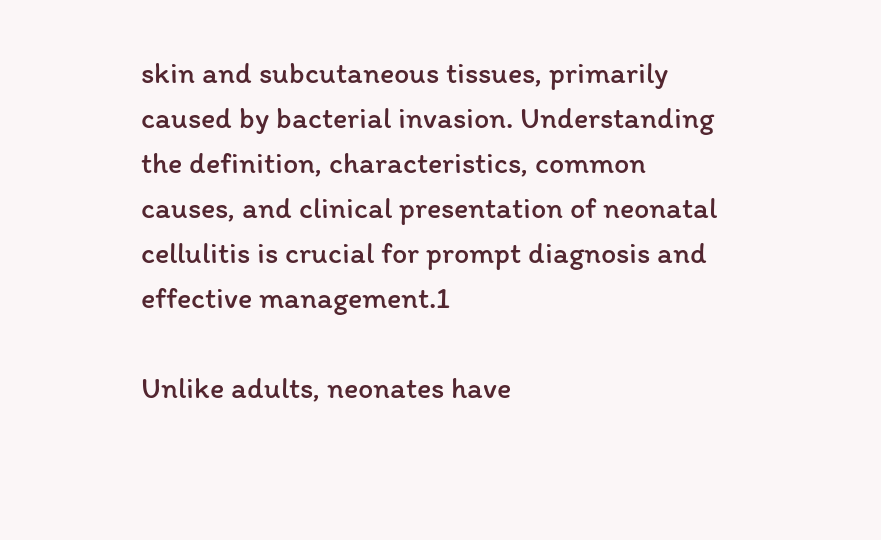skin and subcutaneous tissues, primarily caused by bacterial invasion. Understanding the definition, characteristics, common causes, and clinical presentation of neonatal cellulitis is crucial for prompt diagnosis and effective management.1

Unlike adults, neonates have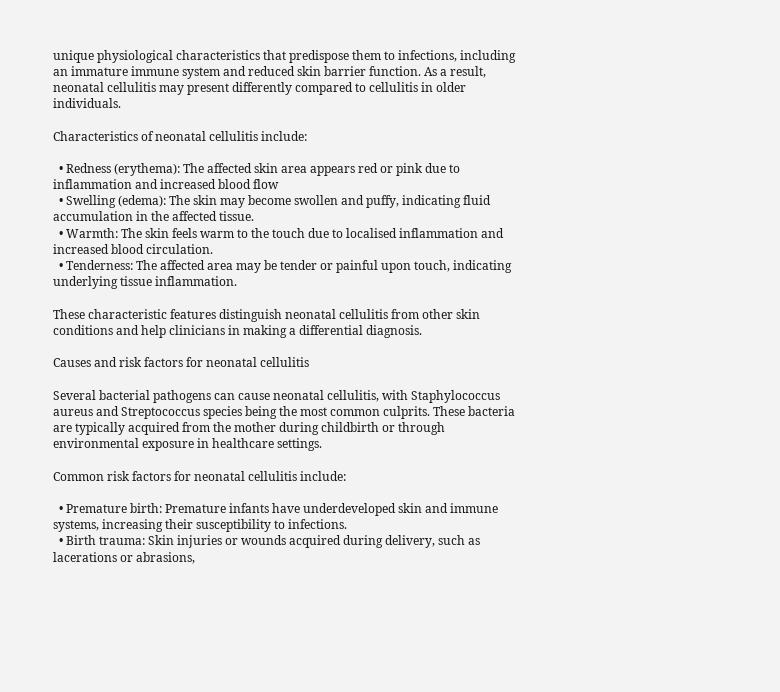unique physiological characteristics that predispose them to infections, including an immature immune system and reduced skin barrier function. As a result, neonatal cellulitis may present differently compared to cellulitis in older individuals.

Characteristics of neonatal cellulitis include:

  • Redness (erythema): The affected skin area appears red or pink due to inflammation and increased blood flow
  • Swelling (edema): The skin may become swollen and puffy, indicating fluid accumulation in the affected tissue.
  • Warmth: The skin feels warm to the touch due to localised inflammation and increased blood circulation.
  • Tenderness: The affected area may be tender or painful upon touch, indicating underlying tissue inflammation.

These characteristic features distinguish neonatal cellulitis from other skin conditions and help clinicians in making a differential diagnosis.

Causes and risk factors for neonatal cellulitis

Several bacterial pathogens can cause neonatal cellulitis, with Staphylococcus aureus and Streptococcus species being the most common culprits. These bacteria are typically acquired from the mother during childbirth or through environmental exposure in healthcare settings.

Common risk factors for neonatal cellulitis include:

  • Premature birth: Premature infants have underdeveloped skin and immune systems, increasing their susceptibility to infections.
  • Birth trauma: Skin injuries or wounds acquired during delivery, such as lacerations or abrasions,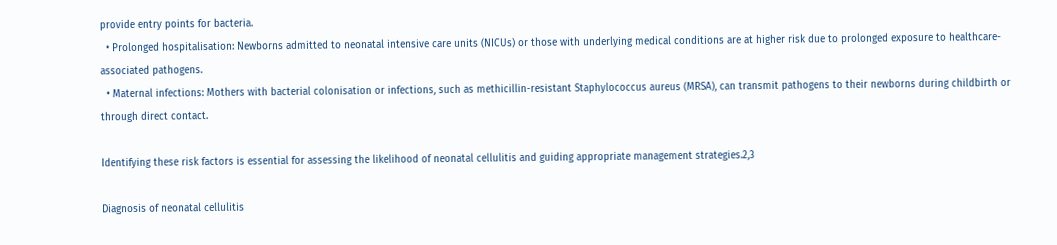provide entry points for bacteria.
  • Prolonged hospitalisation: Newborns admitted to neonatal intensive care units (NICUs) or those with underlying medical conditions are at higher risk due to prolonged exposure to healthcare-associated pathogens.
  • Maternal infections: Mothers with bacterial colonisation or infections, such as methicillin-resistant Staphylococcus aureus (MRSA), can transmit pathogens to their newborns during childbirth or through direct contact.

Identifying these risk factors is essential for assessing the likelihood of neonatal cellulitis and guiding appropriate management strategies.2,3

Diagnosis of neonatal cellulitis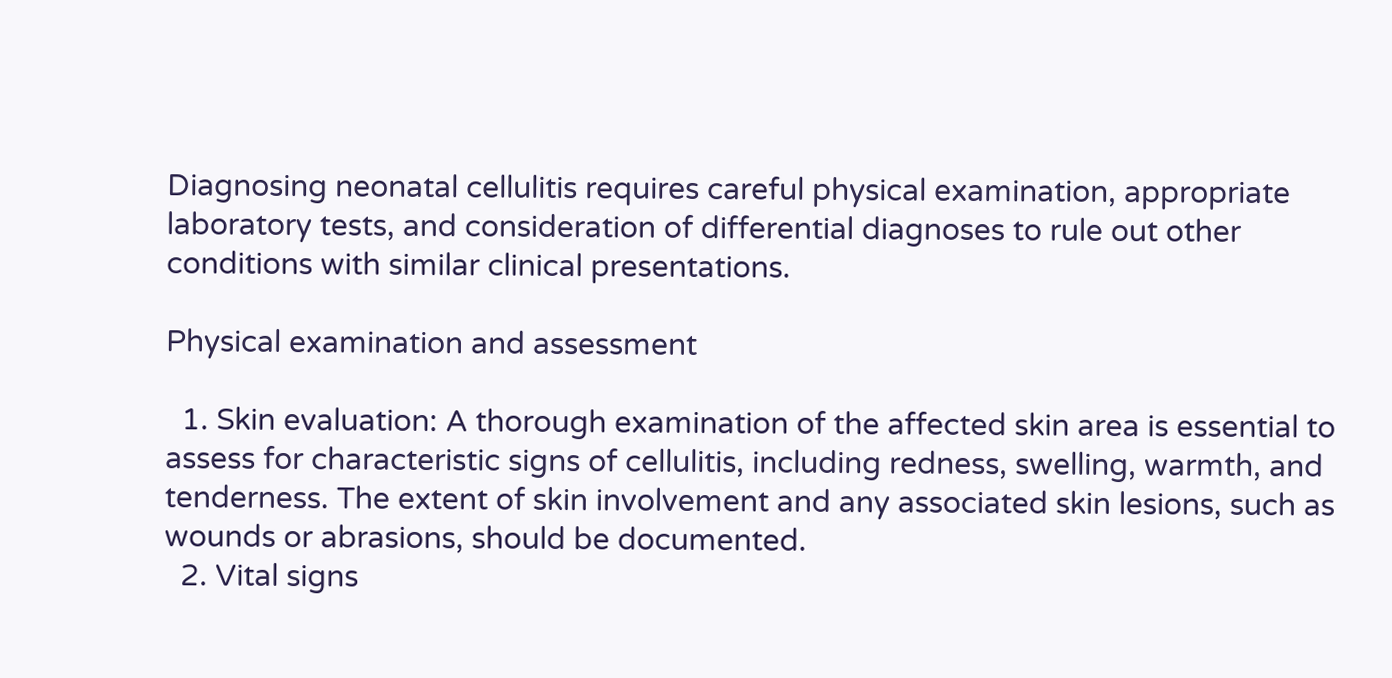Diagnosing neonatal cellulitis requires careful physical examination, appropriate laboratory tests, and consideration of differential diagnoses to rule out other conditions with similar clinical presentations.

Physical examination and assessment

  1. Skin evaluation: A thorough examination of the affected skin area is essential to assess for characteristic signs of cellulitis, including redness, swelling, warmth, and tenderness. The extent of skin involvement and any associated skin lesions, such as wounds or abrasions, should be documented.
  2. Vital signs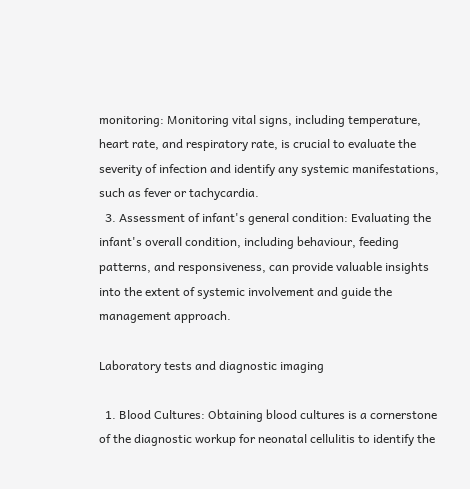monitoring: Monitoring vital signs, including temperature, heart rate, and respiratory rate, is crucial to evaluate the severity of infection and identify any systemic manifestations, such as fever or tachycardia.
  3. Assessment of infant's general condition: Evaluating the infant's overall condition, including behaviour, feeding patterns, and responsiveness, can provide valuable insights into the extent of systemic involvement and guide the management approach.

Laboratory tests and diagnostic imaging

  1. Blood Cultures: Obtaining blood cultures is a cornerstone of the diagnostic workup for neonatal cellulitis to identify the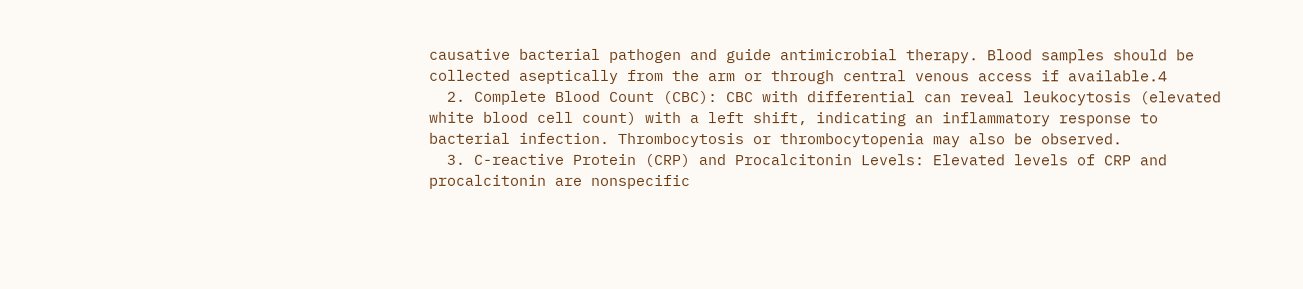causative bacterial pathogen and guide antimicrobial therapy. Blood samples should be collected aseptically from the arm or through central venous access if available.4
  2. Complete Blood Count (CBC): CBC with differential can reveal leukocytosis (elevated white blood cell count) with a left shift, indicating an inflammatory response to bacterial infection. Thrombocytosis or thrombocytopenia may also be observed.
  3. C-reactive Protein (CRP) and Procalcitonin Levels: Elevated levels of CRP and procalcitonin are nonspecific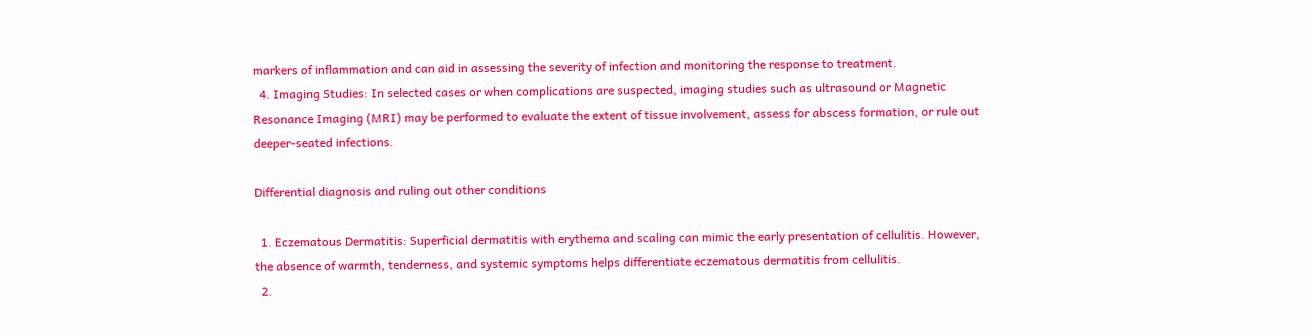markers of inflammation and can aid in assessing the severity of infection and monitoring the response to treatment.
  4. Imaging Studies: In selected cases or when complications are suspected, imaging studies such as ultrasound or Magnetic Resonance Imaging (MRI) may be performed to evaluate the extent of tissue involvement, assess for abscess formation, or rule out deeper-seated infections.

Differential diagnosis and ruling out other conditions

  1. Eczematous Dermatitis: Superficial dermatitis with erythema and scaling can mimic the early presentation of cellulitis. However, the absence of warmth, tenderness, and systemic symptoms helps differentiate eczematous dermatitis from cellulitis.
  2.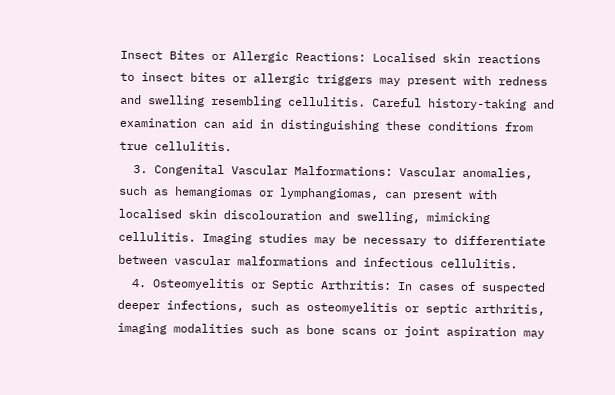Insect Bites or Allergic Reactions: Localised skin reactions to insect bites or allergic triggers may present with redness and swelling resembling cellulitis. Careful history-taking and examination can aid in distinguishing these conditions from true cellulitis.
  3. Congenital Vascular Malformations: Vascular anomalies, such as hemangiomas or lymphangiomas, can present with localised skin discolouration and swelling, mimicking cellulitis. Imaging studies may be necessary to differentiate between vascular malformations and infectious cellulitis.
  4. Osteomyelitis or Septic Arthritis: In cases of suspected deeper infections, such as osteomyelitis or septic arthritis, imaging modalities such as bone scans or joint aspiration may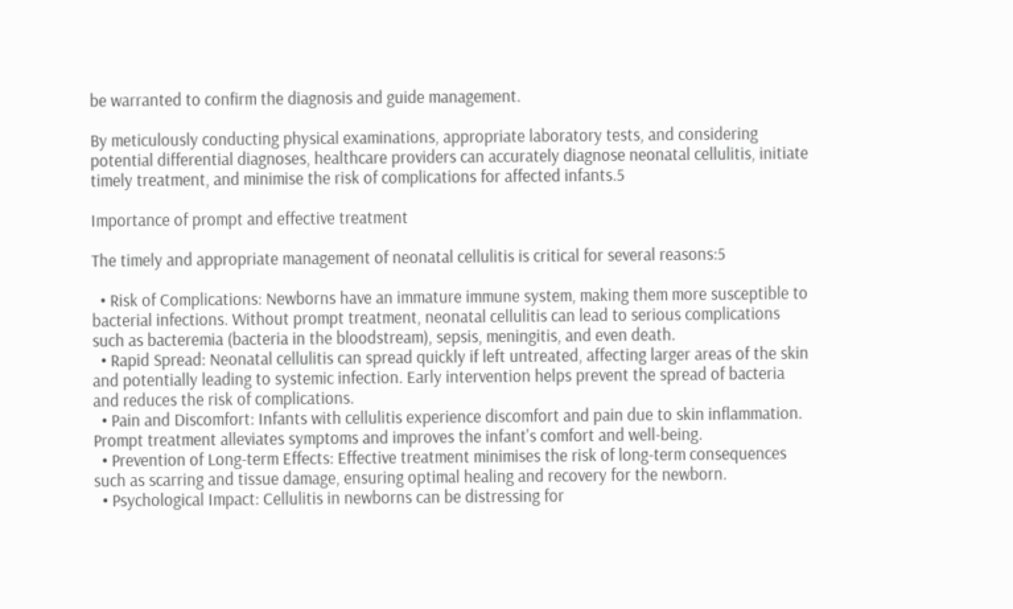be warranted to confirm the diagnosis and guide management.

By meticulously conducting physical examinations, appropriate laboratory tests, and considering potential differential diagnoses, healthcare providers can accurately diagnose neonatal cellulitis, initiate timely treatment, and minimise the risk of complications for affected infants.5

Importance of prompt and effective treatment

The timely and appropriate management of neonatal cellulitis is critical for several reasons:5

  • Risk of Complications: Newborns have an immature immune system, making them more susceptible to bacterial infections. Without prompt treatment, neonatal cellulitis can lead to serious complications such as bacteremia (bacteria in the bloodstream), sepsis, meningitis, and even death.
  • Rapid Spread: Neonatal cellulitis can spread quickly if left untreated, affecting larger areas of the skin and potentially leading to systemic infection. Early intervention helps prevent the spread of bacteria and reduces the risk of complications.
  • Pain and Discomfort: Infants with cellulitis experience discomfort and pain due to skin inflammation. Prompt treatment alleviates symptoms and improves the infant's comfort and well-being.
  • Prevention of Long-term Effects: Effective treatment minimises the risk of long-term consequences such as scarring and tissue damage, ensuring optimal healing and recovery for the newborn.
  • Psychological Impact: Cellulitis in newborns can be distressing for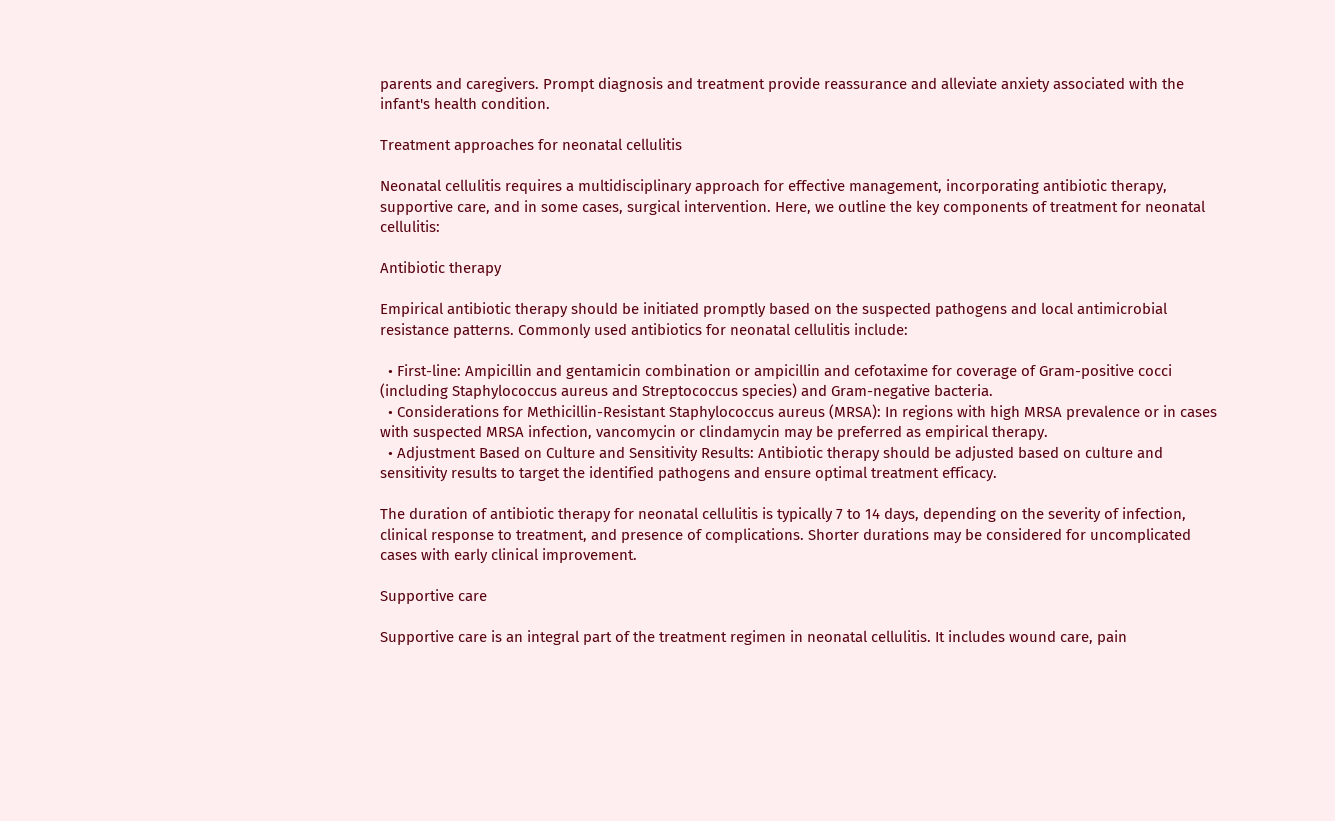parents and caregivers. Prompt diagnosis and treatment provide reassurance and alleviate anxiety associated with the infant's health condition.

Treatment approaches for neonatal cellulitis

Neonatal cellulitis requires a multidisciplinary approach for effective management, incorporating antibiotic therapy, supportive care, and in some cases, surgical intervention. Here, we outline the key components of treatment for neonatal cellulitis:

Antibiotic therapy

Empirical antibiotic therapy should be initiated promptly based on the suspected pathogens and local antimicrobial resistance patterns. Commonly used antibiotics for neonatal cellulitis include:

  • First-line: Ampicillin and gentamicin combination or ampicillin and cefotaxime for coverage of Gram-positive cocci (including Staphylococcus aureus and Streptococcus species) and Gram-negative bacteria.
  • Considerations for Methicillin-Resistant Staphylococcus aureus (MRSA): In regions with high MRSA prevalence or in cases with suspected MRSA infection, vancomycin or clindamycin may be preferred as empirical therapy.
  • Adjustment Based on Culture and Sensitivity Results: Antibiotic therapy should be adjusted based on culture and sensitivity results to target the identified pathogens and ensure optimal treatment efficacy.

The duration of antibiotic therapy for neonatal cellulitis is typically 7 to 14 days, depending on the severity of infection, clinical response to treatment, and presence of complications. Shorter durations may be considered for uncomplicated cases with early clinical improvement.

Supportive care

Supportive care is an integral part of the treatment regimen in neonatal cellulitis. It includes wound care, pain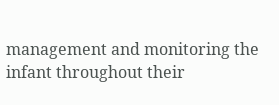management and monitoring the infant throughout their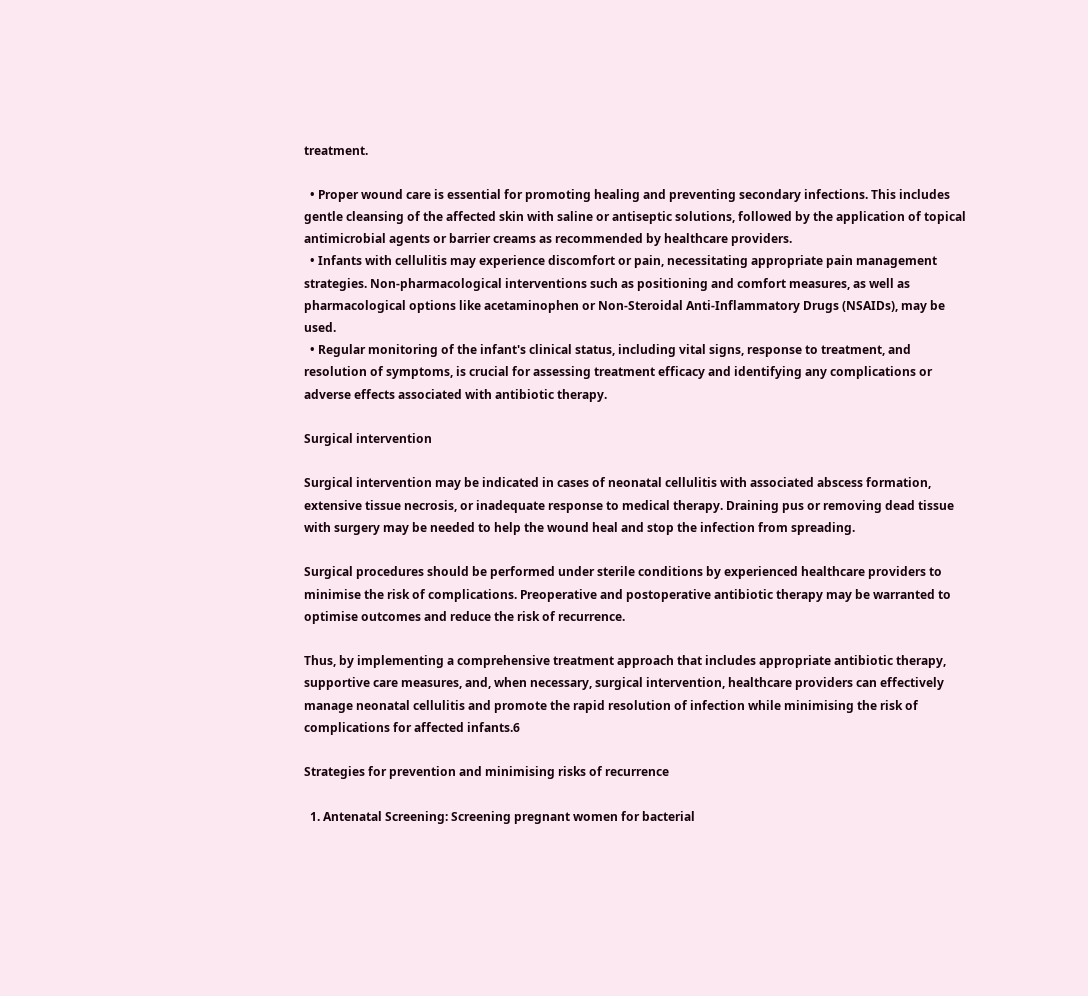treatment.

  • Proper wound care is essential for promoting healing and preventing secondary infections. This includes gentle cleansing of the affected skin with saline or antiseptic solutions, followed by the application of topical antimicrobial agents or barrier creams as recommended by healthcare providers.
  • Infants with cellulitis may experience discomfort or pain, necessitating appropriate pain management strategies. Non-pharmacological interventions such as positioning and comfort measures, as well as pharmacological options like acetaminophen or Non-Steroidal Anti-Inflammatory Drugs (NSAIDs), may be used.
  • Regular monitoring of the infant's clinical status, including vital signs, response to treatment, and resolution of symptoms, is crucial for assessing treatment efficacy and identifying any complications or adverse effects associated with antibiotic therapy.

Surgical intervention

Surgical intervention may be indicated in cases of neonatal cellulitis with associated abscess formation, extensive tissue necrosis, or inadequate response to medical therapy. Draining pus or removing dead tissue with surgery may be needed to help the wound heal and stop the infection from spreading.

Surgical procedures should be performed under sterile conditions by experienced healthcare providers to minimise the risk of complications. Preoperative and postoperative antibiotic therapy may be warranted to optimise outcomes and reduce the risk of recurrence.

Thus, by implementing a comprehensive treatment approach that includes appropriate antibiotic therapy, supportive care measures, and, when necessary, surgical intervention, healthcare providers can effectively manage neonatal cellulitis and promote the rapid resolution of infection while minimising the risk of complications for affected infants.6

Strategies for prevention and minimising risks of recurrence

  1. Antenatal Screening: Screening pregnant women for bacterial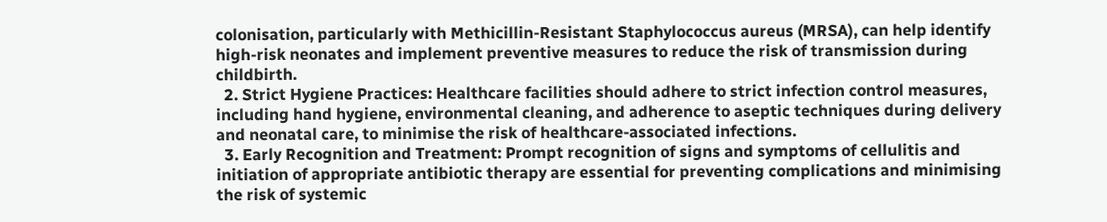colonisation, particularly with Methicillin-Resistant Staphylococcus aureus (MRSA), can help identify high-risk neonates and implement preventive measures to reduce the risk of transmission during childbirth.
  2. Strict Hygiene Practices: Healthcare facilities should adhere to strict infection control measures, including hand hygiene, environmental cleaning, and adherence to aseptic techniques during delivery and neonatal care, to minimise the risk of healthcare-associated infections.
  3. Early Recognition and Treatment: Prompt recognition of signs and symptoms of cellulitis and initiation of appropriate antibiotic therapy are essential for preventing complications and minimising the risk of systemic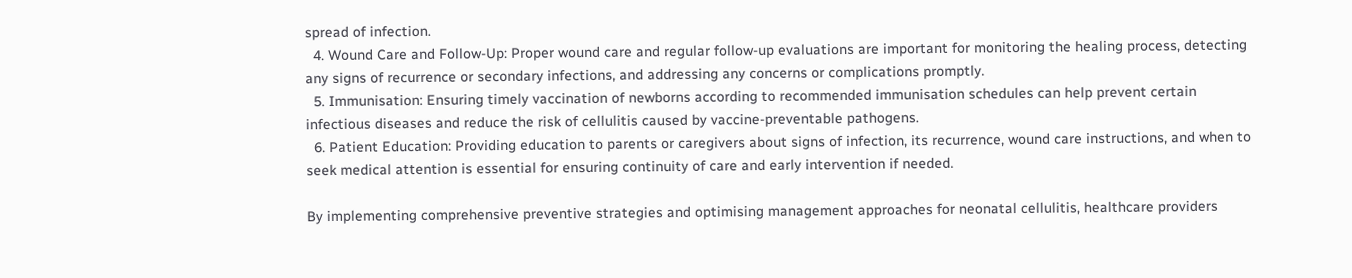spread of infection.
  4. Wound Care and Follow-Up: Proper wound care and regular follow-up evaluations are important for monitoring the healing process, detecting any signs of recurrence or secondary infections, and addressing any concerns or complications promptly.
  5. Immunisation: Ensuring timely vaccination of newborns according to recommended immunisation schedules can help prevent certain infectious diseases and reduce the risk of cellulitis caused by vaccine-preventable pathogens.
  6. Patient Education: Providing education to parents or caregivers about signs of infection, its recurrence, wound care instructions, and when to seek medical attention is essential for ensuring continuity of care and early intervention if needed.

By implementing comprehensive preventive strategies and optimising management approaches for neonatal cellulitis, healthcare providers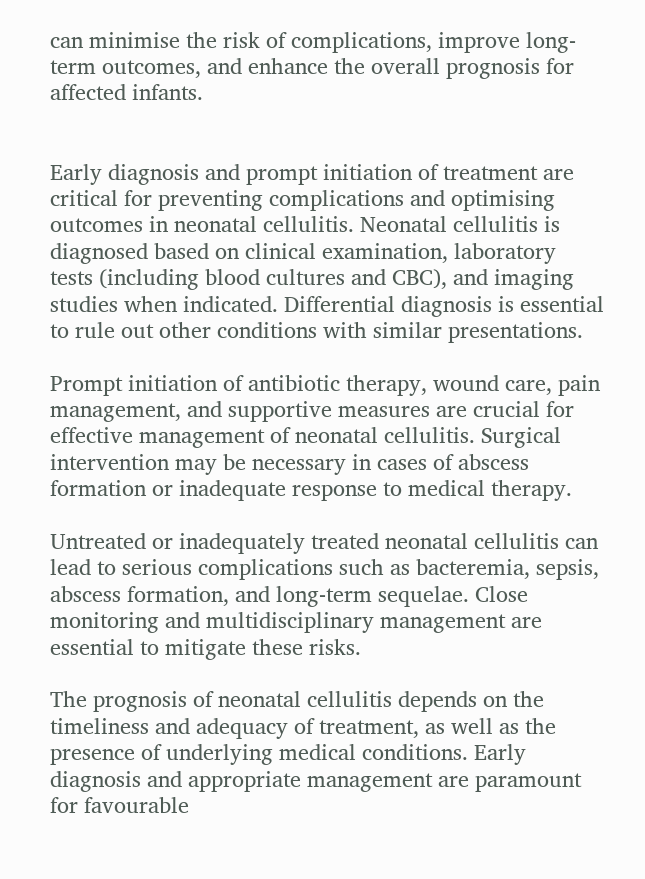can minimise the risk of complications, improve long-term outcomes, and enhance the overall prognosis for affected infants.


Early diagnosis and prompt initiation of treatment are critical for preventing complications and optimising outcomes in neonatal cellulitis. Neonatal cellulitis is diagnosed based on clinical examination, laboratory tests (including blood cultures and CBC), and imaging studies when indicated. Differential diagnosis is essential to rule out other conditions with similar presentations.

Prompt initiation of antibiotic therapy, wound care, pain management, and supportive measures are crucial for effective management of neonatal cellulitis. Surgical intervention may be necessary in cases of abscess formation or inadequate response to medical therapy.

Untreated or inadequately treated neonatal cellulitis can lead to serious complications such as bacteremia, sepsis, abscess formation, and long-term sequelae. Close monitoring and multidisciplinary management are essential to mitigate these risks.

The prognosis of neonatal cellulitis depends on the timeliness and adequacy of treatment, as well as the presence of underlying medical conditions. Early diagnosis and appropriate management are paramount for favourable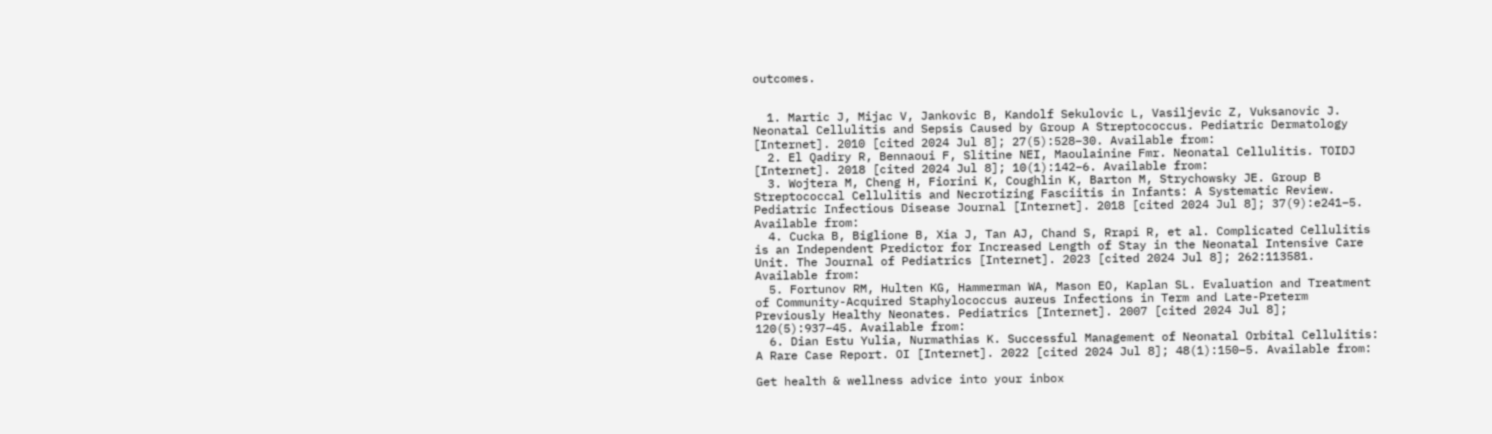outcomes.


  1. Martic J, Mijac V, Jankovic B, Kandolf Sekulovic L, Vasiljevic Z, Vuksanovic J. Neonatal Cellulitis and Sepsis Caused by Group A Streptococcus. Pediatric Dermatology [Internet]. 2010 [cited 2024 Jul 8]; 27(5):528–30. Available from:
  2. El Qadiry R, Bennaoui F, Slitine NEI, Maoulainine Fmr. Neonatal Cellulitis. TOIDJ [Internet]. 2018 [cited 2024 Jul 8]; 10(1):142–6. Available from:
  3. Wojtera M, Cheng H, Fiorini K, Coughlin K, Barton M, Strychowsky JE. Group B Streptococcal Cellulitis and Necrotizing Fasciitis in Infants: A Systematic Review. Pediatric Infectious Disease Journal [Internet]. 2018 [cited 2024 Jul 8]; 37(9):e241–5. Available from:
  4. Cucka B, Biglione B, Xia J, Tan AJ, Chand S, Rrapi R, et al. Complicated Cellulitis is an Independent Predictor for Increased Length of Stay in the Neonatal Intensive Care Unit. The Journal of Pediatrics [Internet]. 2023 [cited 2024 Jul 8]; 262:113581. Available from:
  5. Fortunov RM, Hulten KG, Hammerman WA, Mason EO, Kaplan SL. Evaluation and Treatment of Community-Acquired Staphylococcus aureus Infections in Term and Late-Preterm Previously Healthy Neonates. Pediatrics [Internet]. 2007 [cited 2024 Jul 8]; 120(5):937–45. Available from:
  6. Dian Estu Yulia, Nurmathias K. Successful Management of Neonatal Orbital Cellulitis: A Rare Case Report. OI [Internet]. 2022 [cited 2024 Jul 8]; 48(1):150–5. Available from:

Get health & wellness advice into your inbox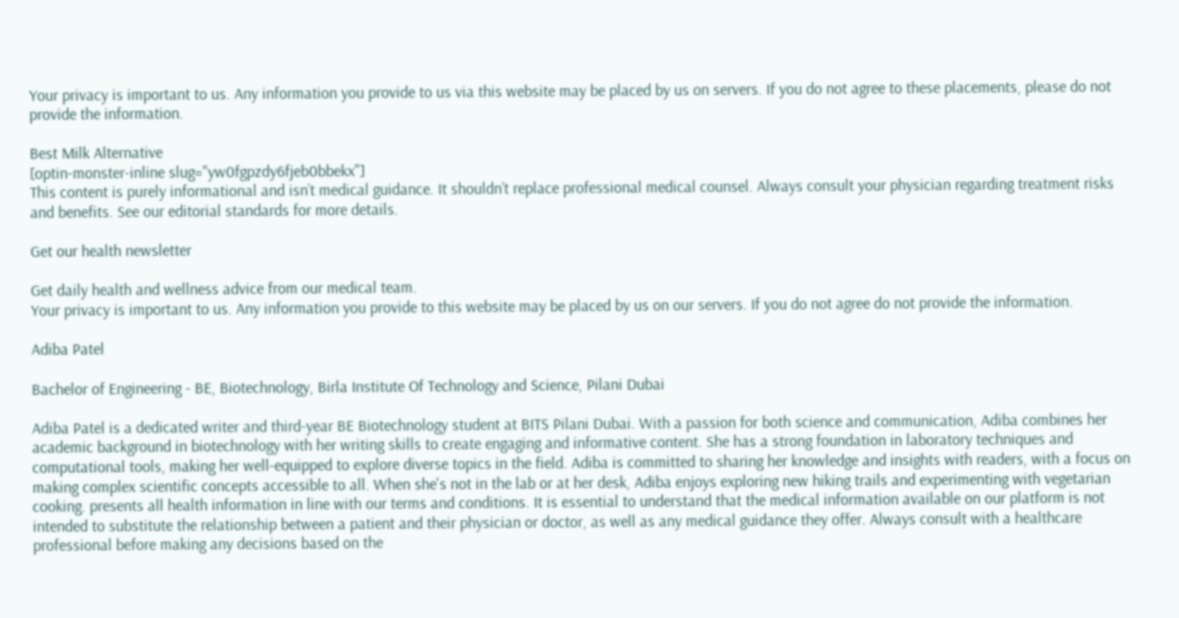Your privacy is important to us. Any information you provide to us via this website may be placed by us on servers. If you do not agree to these placements, please do not provide the information.

Best Milk Alternative
[optin-monster-inline slug="yw0fgpzdy6fjeb0bbekx"]
This content is purely informational and isn’t medical guidance. It shouldn’t replace professional medical counsel. Always consult your physician regarding treatment risks and benefits. See our editorial standards for more details.

Get our health newsletter

Get daily health and wellness advice from our medical team.
Your privacy is important to us. Any information you provide to this website may be placed by us on our servers. If you do not agree do not provide the information.

Adiba Patel

Bachelor of Engineering - BE, Biotechnology, Birla Institute Of Technology and Science, Pilani Dubai

Adiba Patel is a dedicated writer and third-year BE Biotechnology student at BITS Pilani Dubai. With a passion for both science and communication, Adiba combines her academic background in biotechnology with her writing skills to create engaging and informative content. She has a strong foundation in laboratory techniques and computational tools, making her well-equipped to explore diverse topics in the field. Adiba is committed to sharing her knowledge and insights with readers, with a focus on making complex scientific concepts accessible to all. When she's not in the lab or at her desk, Adiba enjoys exploring new hiking trails and experimenting with vegetarian cooking. presents all health information in line with our terms and conditions. It is essential to understand that the medical information available on our platform is not intended to substitute the relationship between a patient and their physician or doctor, as well as any medical guidance they offer. Always consult with a healthcare professional before making any decisions based on the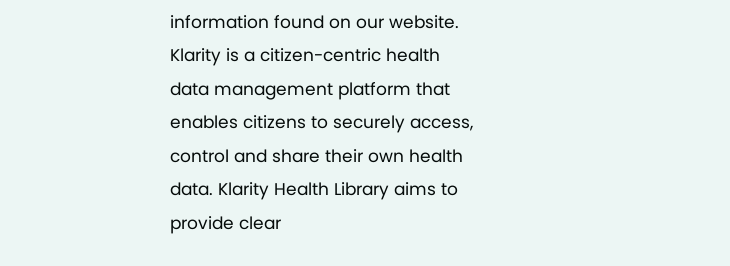information found on our website.
Klarity is a citizen-centric health data management platform that enables citizens to securely access, control and share their own health data. Klarity Health Library aims to provide clear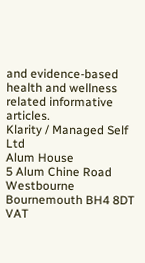and evidence-based health and wellness related informative articles.
Klarity / Managed Self Ltd
Alum House
5 Alum Chine Road
Westbourne Bournemouth BH4 8DT
VAT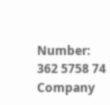Number: 362 5758 74
Company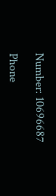Number: 10696687

Phone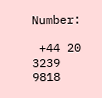Number:

 +44 20 3239 9818